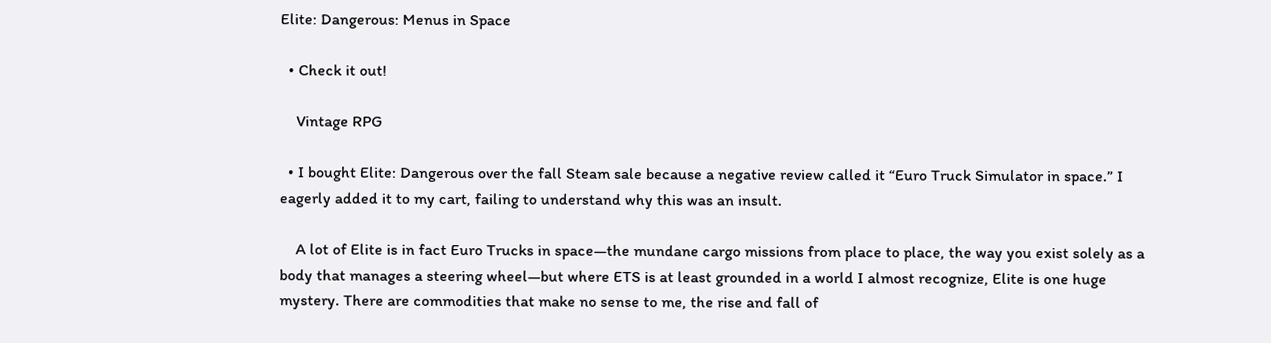Elite: Dangerous: Menus in Space

  • Check it out!

    Vintage RPG

  • I bought Elite: Dangerous over the fall Steam sale because a negative review called it “Euro Truck Simulator in space.” I eagerly added it to my cart, failing to understand why this was an insult.

    A lot of Elite is in fact Euro Trucks in space—the mundane cargo missions from place to place, the way you exist solely as a body that manages a steering wheel—but where ETS is at least grounded in a world I almost recognize, Elite is one huge mystery. There are commodities that make no sense to me, the rise and fall of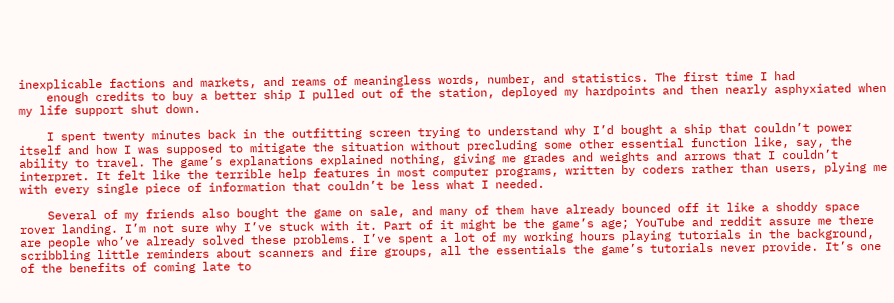inexplicable factions and markets, and reams of meaningless words, number, and statistics. The first time I had
    enough credits to buy a better ship I pulled out of the station, deployed my hardpoints and then nearly asphyxiated when my life support shut down.

    I spent twenty minutes back in the outfitting screen trying to understand why I’d bought a ship that couldn’t power itself and how I was supposed to mitigate the situation without precluding some other essential function like, say, the ability to travel. The game’s explanations explained nothing, giving me grades and weights and arrows that I couldn’t interpret. It felt like the terrible help features in most computer programs, written by coders rather than users, plying me with every single piece of information that couldn’t be less what I needed.

    Several of my friends also bought the game on sale, and many of them have already bounced off it like a shoddy space rover landing. I’m not sure why I’ve stuck with it. Part of it might be the game’s age; YouTube and reddit assure me there are people who’ve already solved these problems. I’ve spent a lot of my working hours playing tutorials in the background, scribbling little reminders about scanners and fire groups, all the essentials the game’s tutorials never provide. It’s one of the benefits of coming late to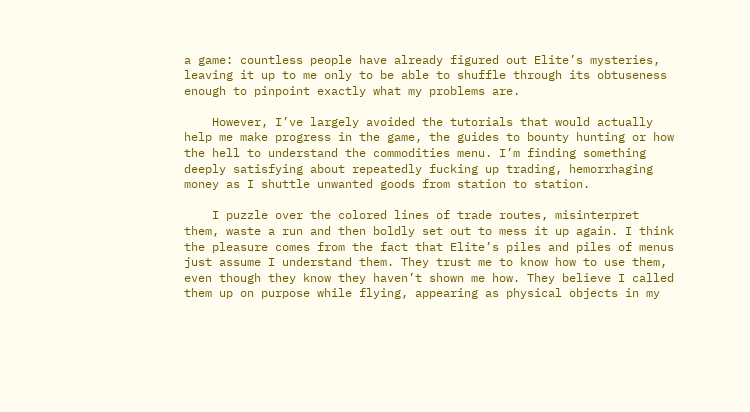a game: countless people have already figured out Elite’s mysteries, leaving it up to me only to be able to shuffle through its obtuseness enough to pinpoint exactly what my problems are.

    However, I’ve largely avoided the tutorials that would actually help me make progress in the game, the guides to bounty hunting or how the hell to understand the commodities menu. I’m finding something deeply satisfying about repeatedly fucking up trading, hemorrhaging money as I shuttle unwanted goods from station to station.

    I puzzle over the colored lines of trade routes, misinterpret them, waste a run and then boldly set out to mess it up again. I think the pleasure comes from the fact that Elite’s piles and piles of menus just assume I understand them. They trust me to know how to use them, even though they know they haven’t shown me how. They believe I called them up on purpose while flying, appearing as physical objects in my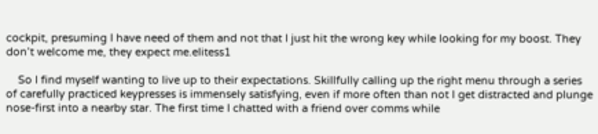cockpit, presuming I have need of them and not that I just hit the wrong key while looking for my boost. They don’t welcome me, they expect me.elitess1

    So I find myself wanting to live up to their expectations. Skillfully calling up the right menu through a series of carefully practiced keypresses is immensely satisfying, even if more often than not I get distracted and plunge nose-first into a nearby star. The first time I chatted with a friend over comms while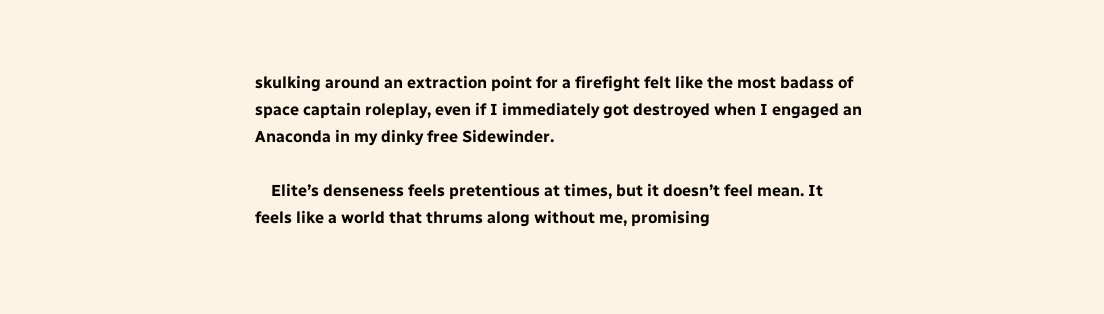skulking around an extraction point for a firefight felt like the most badass of space captain roleplay, even if I immediately got destroyed when I engaged an Anaconda in my dinky free Sidewinder.

    Elite’s denseness feels pretentious at times, but it doesn’t feel mean. It feels like a world that thrums along without me, promising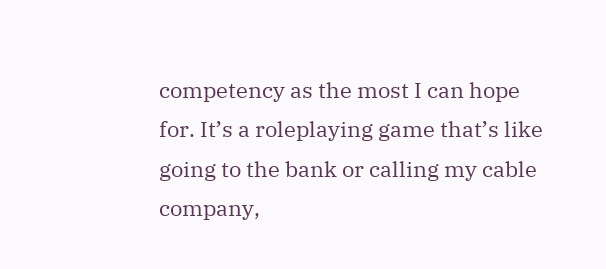competency as the most I can hope for. It’s a roleplaying game that’s like going to the bank or calling my cable company,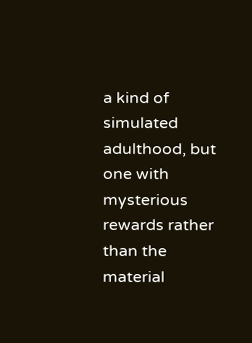a kind of simulated adulthood, but one with mysterious rewards rather than the material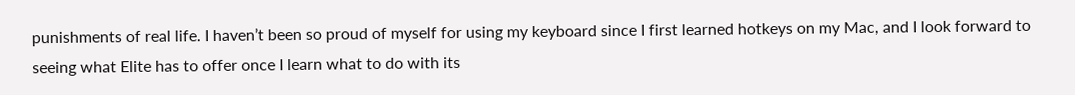punishments of real life. I haven’t been so proud of myself for using my keyboard since I first learned hotkeys on my Mac, and I look forward to seeing what Elite has to offer once I learn what to do with its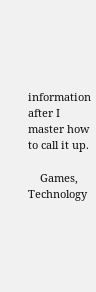information after I master how to call it up.

    Games, Technology